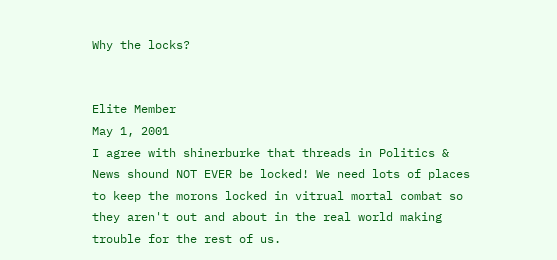Why the locks?


Elite Member
May 1, 2001
I agree with shinerburke that threads in Politics & News shound NOT EVER be locked! We need lots of places to keep the morons locked in vitrual mortal combat so they aren't out and about in the real world making trouble for the rest of us.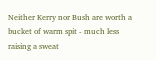Neither Kerry nor Bush are worth a bucket of warm spit - much less raising a sweat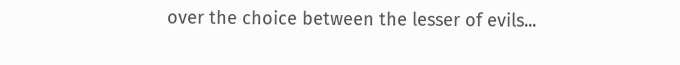over the choice between the lesser of evils...